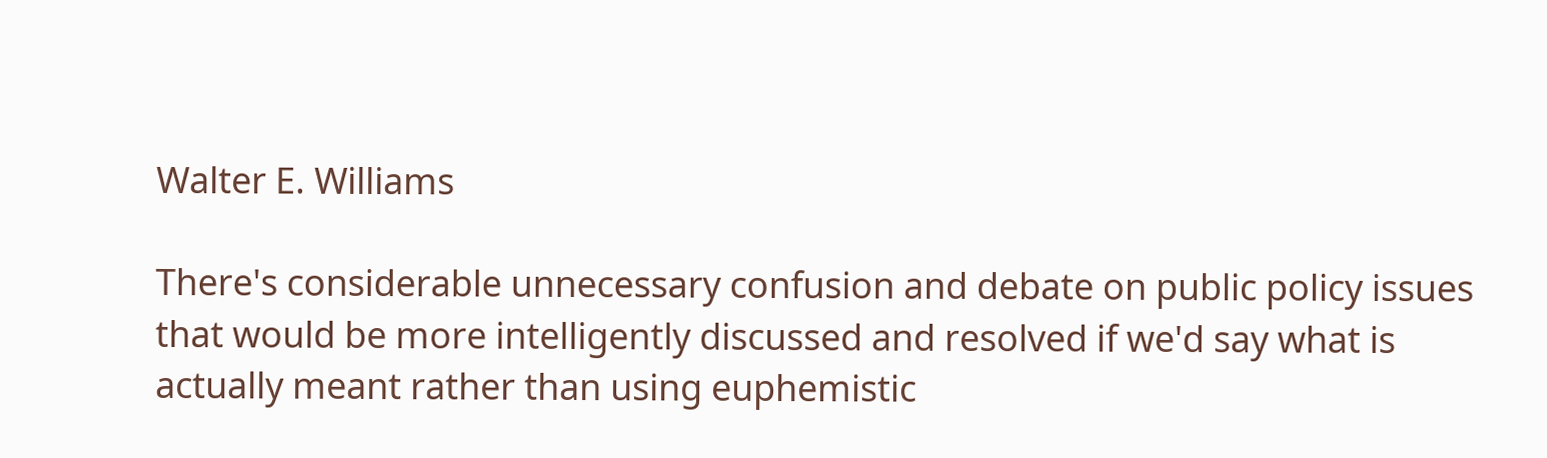Walter E. Williams

There's considerable unnecessary confusion and debate on public policy issues that would be more intelligently discussed and resolved if we'd say what is actually meant rather than using euphemistic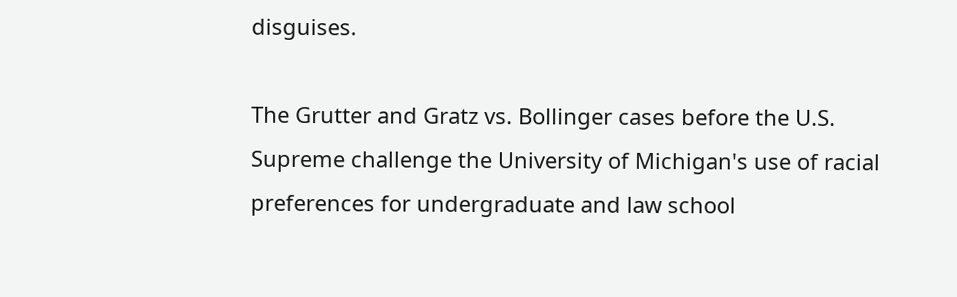disguises.

The Grutter and Gratz vs. Bollinger cases before the U.S. Supreme challenge the University of Michigan's use of racial preferences for undergraduate and law school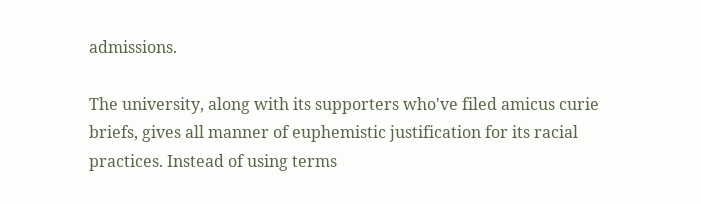admissions.

The university, along with its supporters who've filed amicus curie briefs, gives all manner of euphemistic justification for its racial practices. Instead of using terms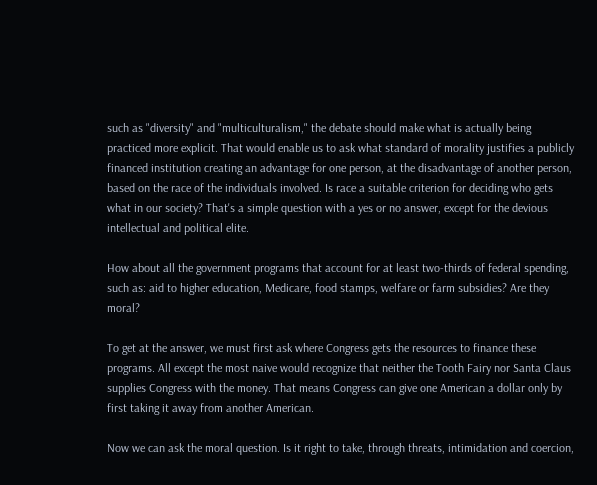such as "diversity" and "multiculturalism," the debate should make what is actually being practiced more explicit. That would enable us to ask what standard of morality justifies a publicly financed institution creating an advantage for one person, at the disadvantage of another person, based on the race of the individuals involved. Is race a suitable criterion for deciding who gets what in our society? That's a simple question with a yes or no answer, except for the devious intellectual and political elite.

How about all the government programs that account for at least two-thirds of federal spending, such as: aid to higher education, Medicare, food stamps, welfare or farm subsidies? Are they moral?

To get at the answer, we must first ask where Congress gets the resources to finance these programs. All except the most naive would recognize that neither the Tooth Fairy nor Santa Claus supplies Congress with the money. That means Congress can give one American a dollar only by first taking it away from another American.

Now we can ask the moral question. Is it right to take, through threats, intimidation and coercion,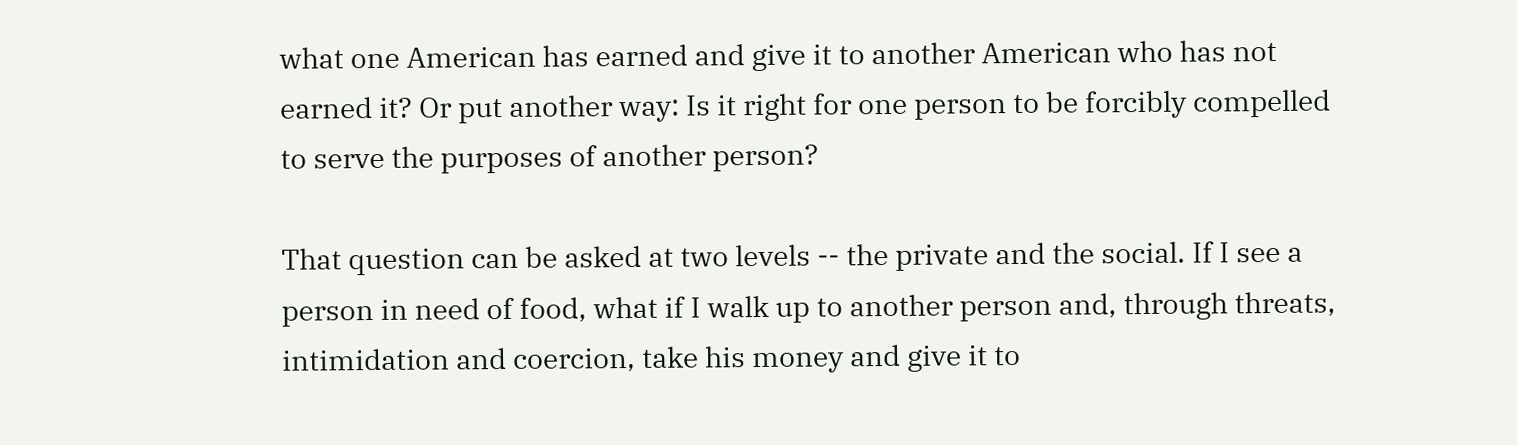what one American has earned and give it to another American who has not earned it? Or put another way: Is it right for one person to be forcibly compelled to serve the purposes of another person?

That question can be asked at two levels -- the private and the social. If I see a person in need of food, what if I walk up to another person and, through threats, intimidation and coercion, take his money and give it to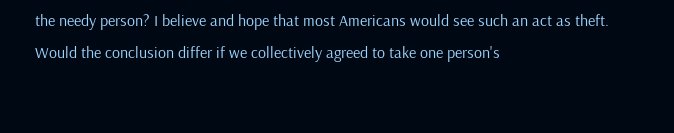the needy person? I believe and hope that most Americans would see such an act as theft. Would the conclusion differ if we collectively agreed to take one person's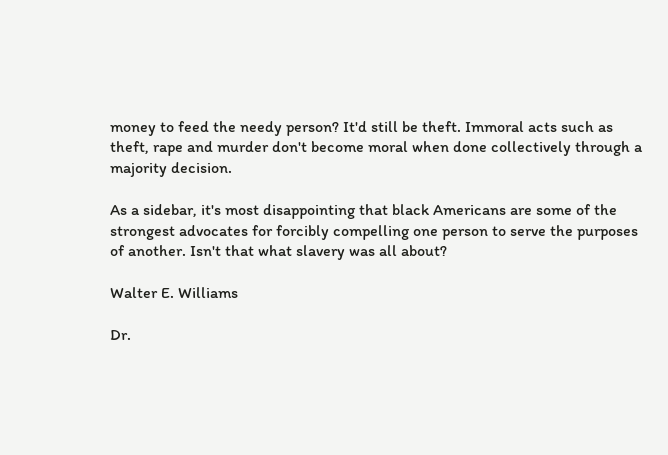money to feed the needy person? It'd still be theft. Immoral acts such as theft, rape and murder don't become moral when done collectively through a majority decision.

As a sidebar, it's most disappointing that black Americans are some of the strongest advocates for forcibly compelling one person to serve the purposes of another. Isn't that what slavery was all about?

Walter E. Williams

Dr.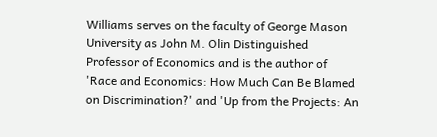Williams serves on the faculty of George Mason University as John M. Olin Distinguished Professor of Economics and is the author of 'Race and Economics: How Much Can Be Blamed on Discrimination?' and 'Up from the Projects: An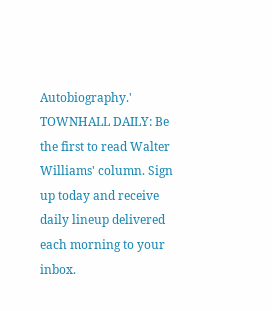Autobiography.'
TOWNHALL DAILY: Be the first to read Walter Williams' column. Sign up today and receive daily lineup delivered each morning to your inbox.